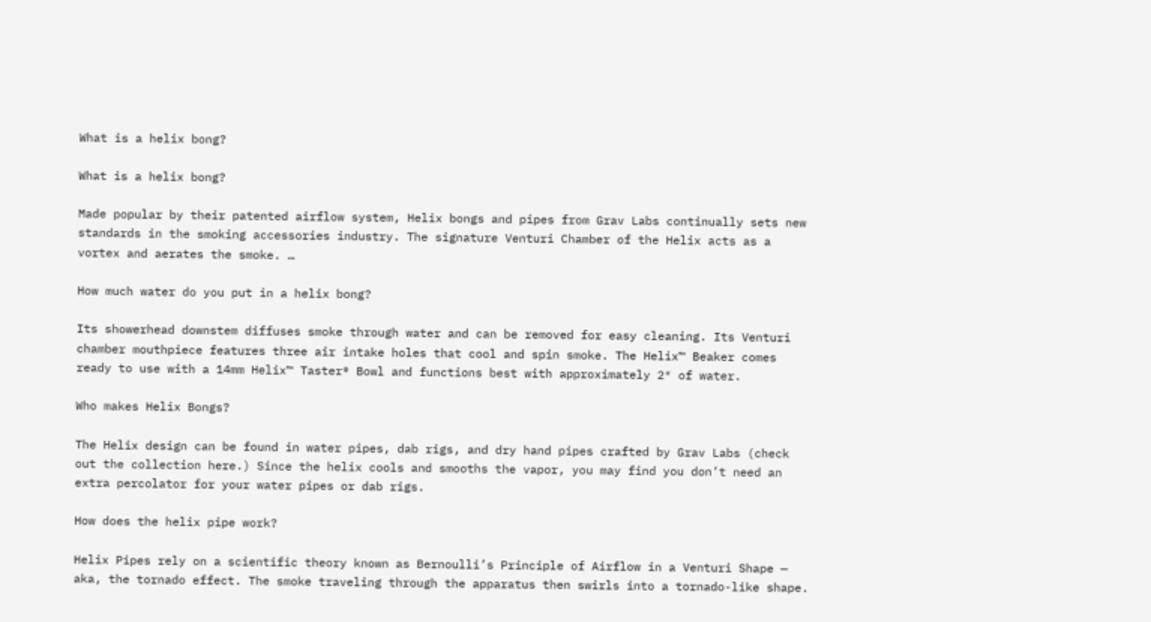What is a helix bong?

What is a helix bong?

Made popular by their patented airflow system, Helix bongs and pipes from Grav Labs continually sets new standards in the smoking accessories industry. The signature Venturi Chamber of the Helix acts as a vortex and aerates the smoke. …

How much water do you put in a helix bong?

Its showerhead downstem diffuses smoke through water and can be removed for easy cleaning. Its Venturi chamber mouthpiece features three air intake holes that cool and spin smoke. The Helix™ Beaker comes ready to use with a 14mm Helix™ Taster® Bowl and functions best with approximately 2″ of water.

Who makes Helix Bongs?

The Helix design can be found in water pipes, dab rigs, and dry hand pipes crafted by Grav Labs (check out the collection here.) Since the helix cools and smooths the vapor, you may find you don’t need an extra percolator for your water pipes or dab rigs.

How does the helix pipe work?

Helix Pipes rely on a scientific theory known as Bernoulli’s Principle of Airflow in a Venturi Shape — aka, the tornado effect. The smoke traveling through the apparatus then swirls into a tornado-like shape.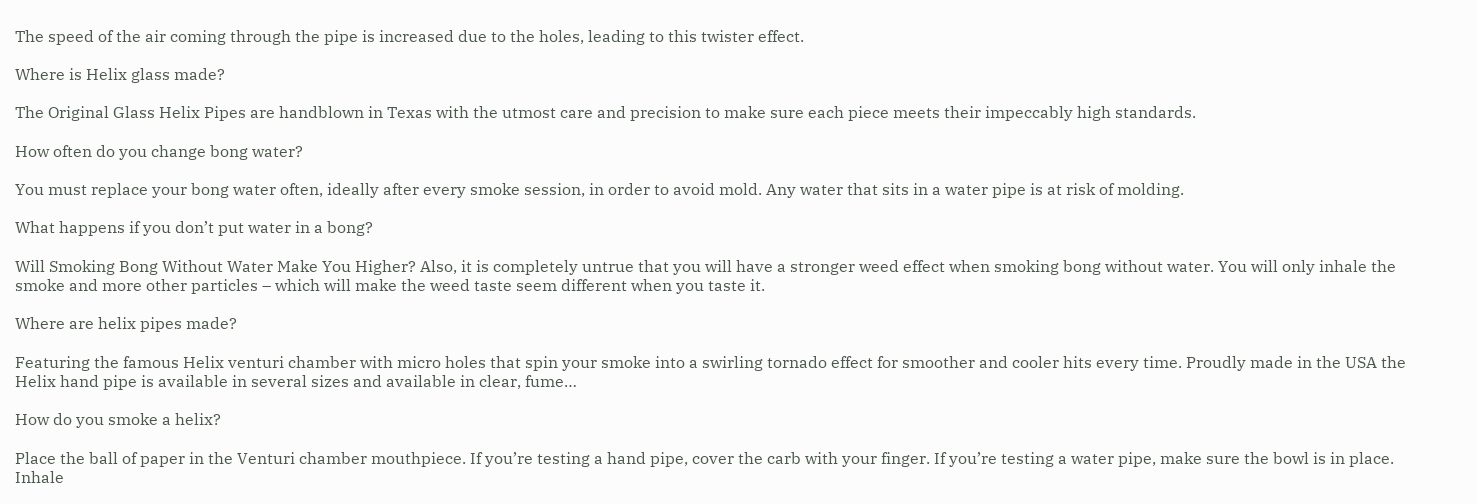The speed of the air coming through the pipe is increased due to the holes, leading to this twister effect.

Where is Helix glass made?

The Original Glass Helix Pipes are handblown in Texas with the utmost care and precision to make sure each piece meets their impeccably high standards.

How often do you change bong water?

You must replace your bong water often, ideally after every smoke session, in order to avoid mold. Any water that sits in a water pipe is at risk of molding.

What happens if you don’t put water in a bong?

Will Smoking Bong Without Water Make You Higher? Also, it is completely untrue that you will have a stronger weed effect when smoking bong without water. You will only inhale the smoke and more other particles – which will make the weed taste seem different when you taste it.

Where are helix pipes made?

Featuring the famous Helix venturi chamber with micro holes that spin your smoke into a swirling tornado effect for smoother and cooler hits every time. Proudly made in the USA the Helix hand pipe is available in several sizes and available in clear, fume…

How do you smoke a helix?

Place the ball of paper in the Venturi chamber mouthpiece. If you’re testing a hand pipe, cover the carb with your finger. If you’re testing a water pipe, make sure the bowl is in place. Inhale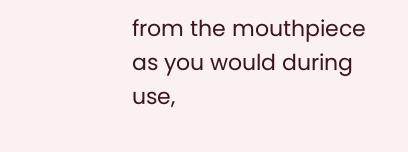from the mouthpiece as you would during use,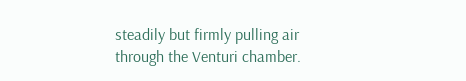steadily but firmly pulling air through the Venturi chamber.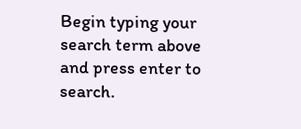Begin typing your search term above and press enter to search.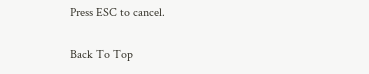Press ESC to cancel.

Back To Top